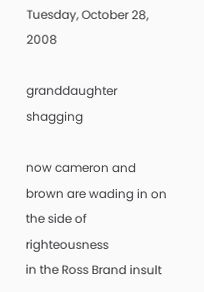Tuesday, October 28, 2008

granddaughter shagging

now cameron and brown are wading in on the side of righteousness
in the Ross Brand insult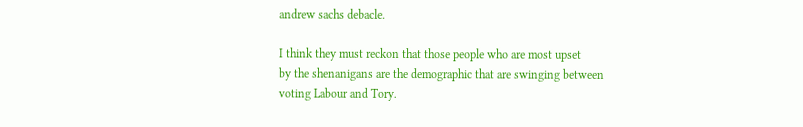andrew sachs debacle.

I think they must reckon that those people who are most upset
by the shenanigans are the demographic that are swinging between voting Labour and Tory.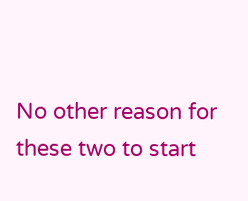No other reason for these two to start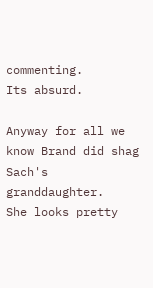commenting.
Its absurd.

Anyway for all we know Brand did shag Sach's granddaughter.
She looks pretty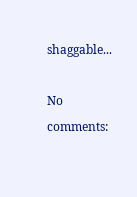shaggable...

No comments: